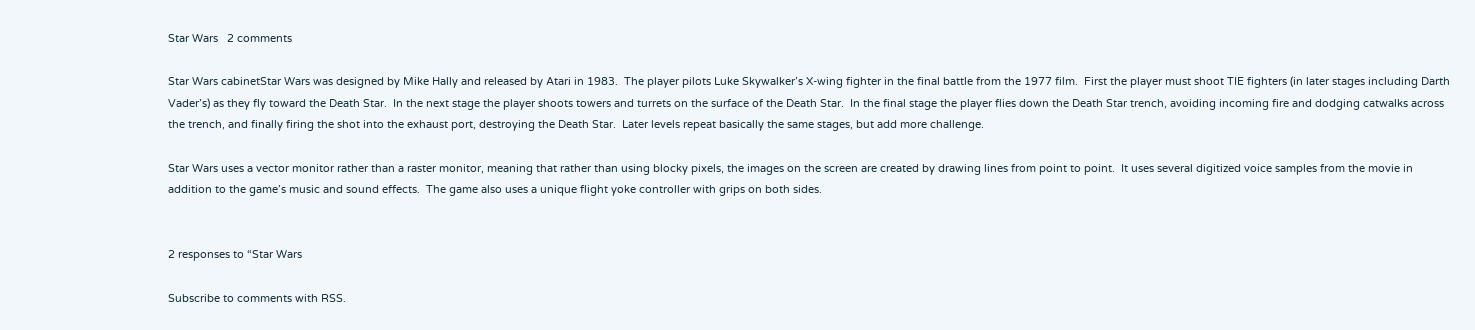Star Wars   2 comments

Star Wars cabinetStar Wars was designed by Mike Hally and released by Atari in 1983.  The player pilots Luke Skywalker’s X-wing fighter in the final battle from the 1977 film.  First the player must shoot TIE fighters (in later stages including Darth Vader’s) as they fly toward the Death Star.  In the next stage the player shoots towers and turrets on the surface of the Death Star.  In the final stage the player flies down the Death Star trench, avoiding incoming fire and dodging catwalks across the trench, and finally firing the shot into the exhaust port, destroying the Death Star.  Later levels repeat basically the same stages, but add more challenge.

Star Wars uses a vector monitor rather than a raster monitor, meaning that rather than using blocky pixels, the images on the screen are created by drawing lines from point to point.  It uses several digitized voice samples from the movie in addition to the game’s music and sound effects.  The game also uses a unique flight yoke controller with grips on both sides.


2 responses to “Star Wars

Subscribe to comments with RSS.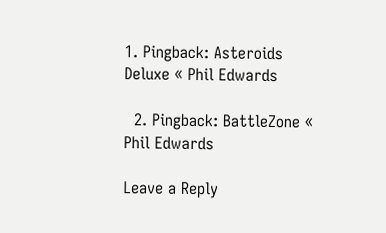1. Pingback: Asteroids Deluxe « Phil Edwards

  2. Pingback: BattleZone « Phil Edwards

Leave a Reply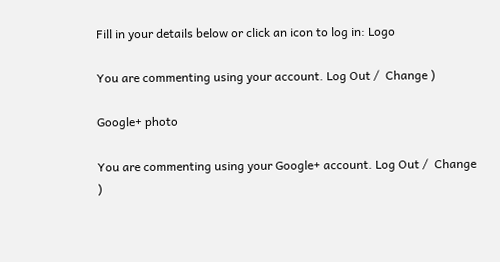Fill in your details below or click an icon to log in: Logo

You are commenting using your account. Log Out /  Change )

Google+ photo

You are commenting using your Google+ account. Log Out /  Change )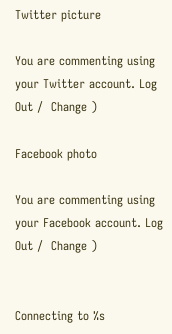Twitter picture

You are commenting using your Twitter account. Log Out /  Change )

Facebook photo

You are commenting using your Facebook account. Log Out /  Change )


Connecting to %s